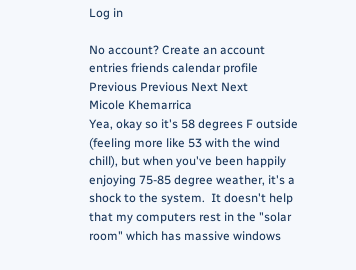Log in

No account? Create an account
entries friends calendar profile Previous Previous Next Next
Micole Khemarrica
Yea, okay so it's 58 degrees F outside (feeling more like 53 with the wind chill), but when you've been happily enjoying 75-85 degree weather, it's a shock to the system.  It doesn't help that my computers rest in the "solar room" which has massive windows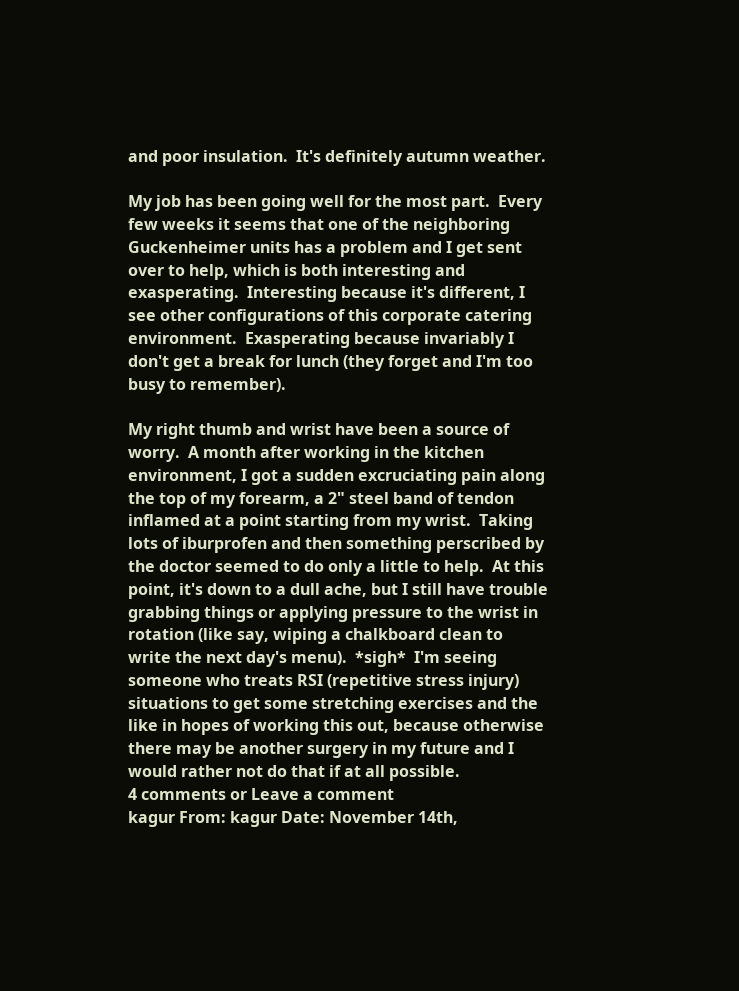and poor insulation.  It's definitely autumn weather.

My job has been going well for the most part.  Every few weeks it seems that one of the neighboring Guckenheimer units has a problem and I get sent over to help, which is both interesting and exasperating.  Interesting because it's different, I see other configurations of this corporate catering environment.  Exasperating because invariably I don't get a break for lunch (they forget and I'm too busy to remember).

My right thumb and wrist have been a source of worry.  A month after working in the kitchen environment, I got a sudden excruciating pain along the top of my forearm, a 2" steel band of tendon inflamed at a point starting from my wrist.  Taking lots of iburprofen and then something perscribed by the doctor seemed to do only a little to help.  At this point, it's down to a dull ache, but I still have trouble grabbing things or applying pressure to the wrist in rotation (like say, wiping a chalkboard clean to write the next day's menu).  *sigh*  I'm seeing someone who treats RSI (repetitive stress injury) situations to get some stretching exercises and the like in hopes of working this out, because otherwise there may be another surgery in my future and I would rather not do that if at all possible.
4 comments or Leave a comment
kagur From: kagur Date: November 14th,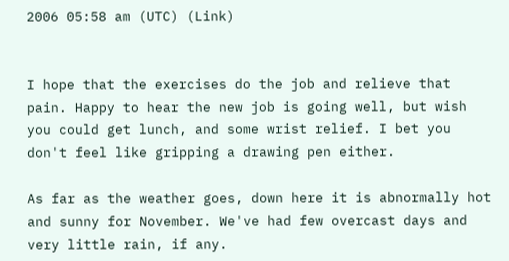2006 05:58 am (UTC) (Link)


I hope that the exercises do the job and relieve that pain. Happy to hear the new job is going well, but wish you could get lunch, and some wrist relief. I bet you don't feel like gripping a drawing pen either.

As far as the weather goes, down here it is abnormally hot and sunny for November. We've had few overcast days and very little rain, if any.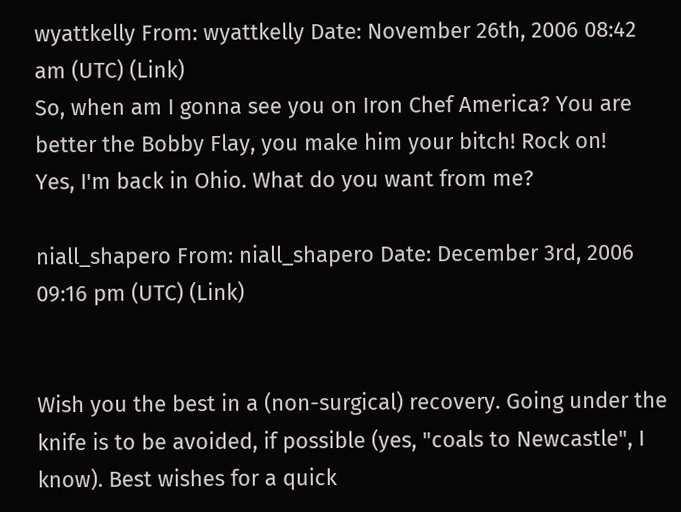wyattkelly From: wyattkelly Date: November 26th, 2006 08:42 am (UTC) (Link)
So, when am I gonna see you on Iron Chef America? You are better the Bobby Flay, you make him your bitch! Rock on!
Yes, I'm back in Ohio. What do you want from me?

niall_shapero From: niall_shapero Date: December 3rd, 2006 09:16 pm (UTC) (Link)


Wish you the best in a (non-surgical) recovery. Going under the knife is to be avoided, if possible (yes, "coals to Newcastle", I know). Best wishes for a quick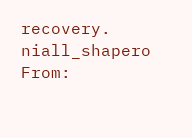recovery.
niall_shapero From: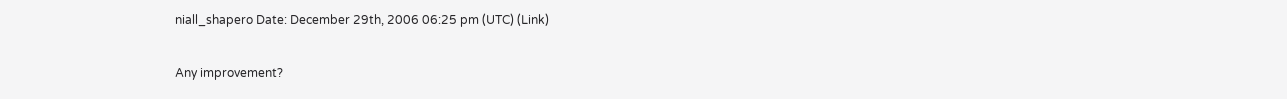niall_shapero Date: December 29th, 2006 06:25 pm (UTC) (Link)

Any improvement?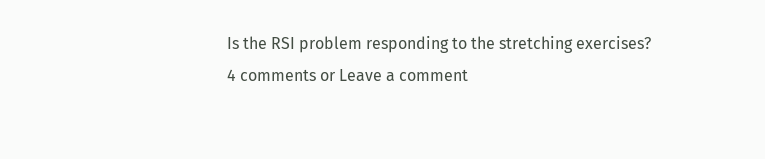Is the RSI problem responding to the stretching exercises?
4 comments or Leave a comment